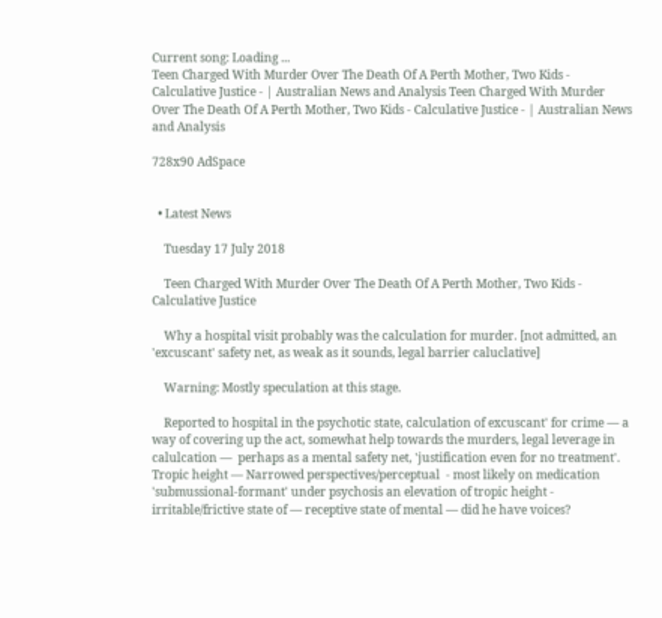Current song: Loading ...
Teen Charged With Murder Over The Death Of A Perth Mother, Two Kids - Calculative Justice - | Australian News and Analysis Teen Charged With Murder Over The Death Of A Perth Mother, Two Kids - Calculative Justice - | Australian News and Analysis

728x90 AdSpace


  • Latest News

    Tuesday 17 July 2018

    Teen Charged With Murder Over The Death Of A Perth Mother, Two Kids - Calculative Justice

    Why a hospital visit probably was the calculation for murder. [not admitted, an 'excuscant' safety net, as weak as it sounds, legal barrier caluclative]

    Warning: Mostly speculation at this stage.

    Reported to hospital in the psychotic state, calculation of excuscant' for crime — a way of covering up the act, somewhat help towards the murders, legal leverage in calulcation —  perhaps as a mental safety net, 'justification even for no treatment'. Tropic height — Narrowed perspectives/perceptual  - most likely on medication 'submussional-formant' under psychosis an elevation of tropic height - irritable/frictive state of — receptive state of mental — did he have voices?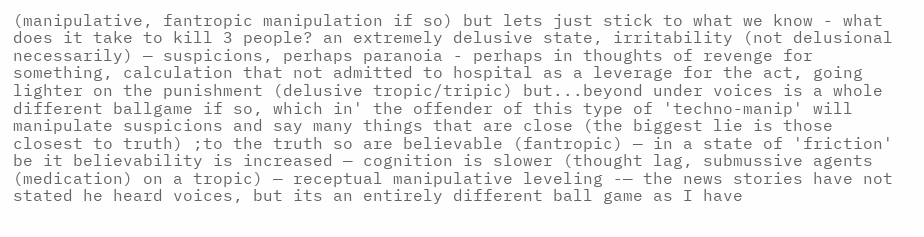(manipulative, fantropic manipulation if so) but lets just stick to what we know - what does it take to kill 3 people? an extremely delusive state, irritability (not delusional necessarily) — suspicions, perhaps paranoia - perhaps in thoughts of revenge for something, calculation that not admitted to hospital as a leverage for the act, going lighter on the punishment (delusive tropic/tripic) but...beyond under voices is a whole different ballgame if so, which in' the offender of this type of 'techno-manip' will manipulate suspicions and say many things that are close (the biggest lie is those closest to truth) ;to the truth so are believable (fantropic) — in a state of 'friction' be it believability is increased — cognition is slower (thought lag, submussive agents (medication) on a tropic) — receptual manipulative leveling -— the news stories have not stated he heard voices, but its an entirely different ball game as I have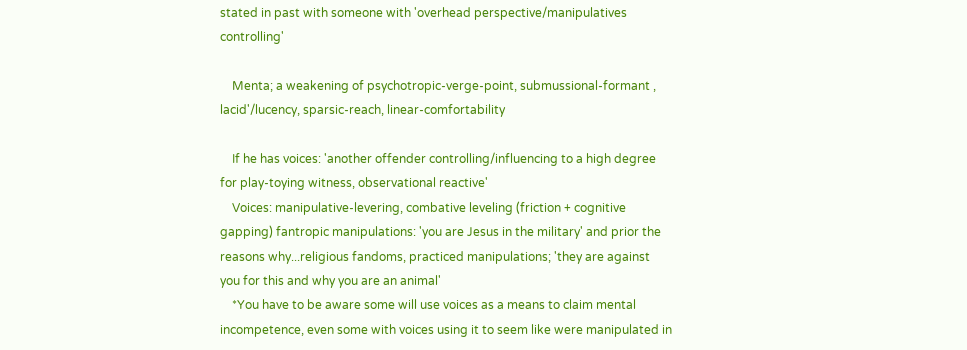stated in past with someone with 'overhead perspective/manipulatives controlling'

    Menta; a weakening of psychotropic-verge-point, submussional-formant , lacid'/lucency, sparsic-reach, linear-comfortability

    If he has voices: 'another offender controlling/influencing to a high degree for play-toying witness, observational reactive'
    Voices: manipulative-levering, combative leveling (friction + cognitive gapping) fantropic manipulations: 'you are Jesus in the military' and prior the reasons why...religious fandoms, practiced manipulations; 'they are against you for this and why you are an animal'
    *You have to be aware some will use voices as a means to claim mental incompetence, even some with voices using it to seem like were manipulated in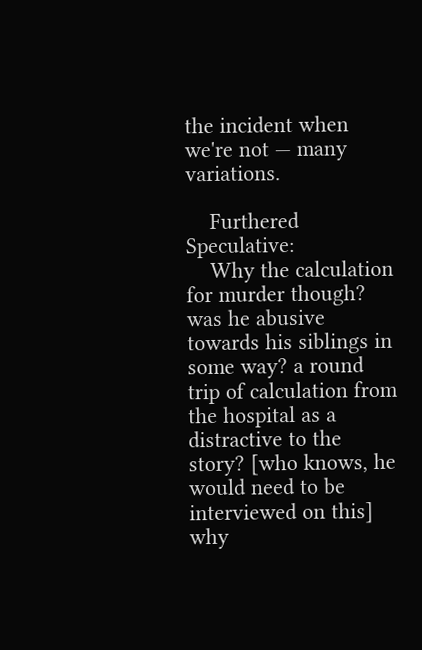the incident when we're not — many variations.

    Furthered Speculative:
    Why the calculation for murder though? was he abusive towards his siblings in some way? a round trip of calculation from the hospital as a distractive to the story? [who knows, he would need to be interviewed on this] why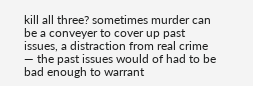kill all three? sometimes murder can be a conveyer to cover up past issues, a distraction from real crime — the past issues would of had to be bad enough to warrant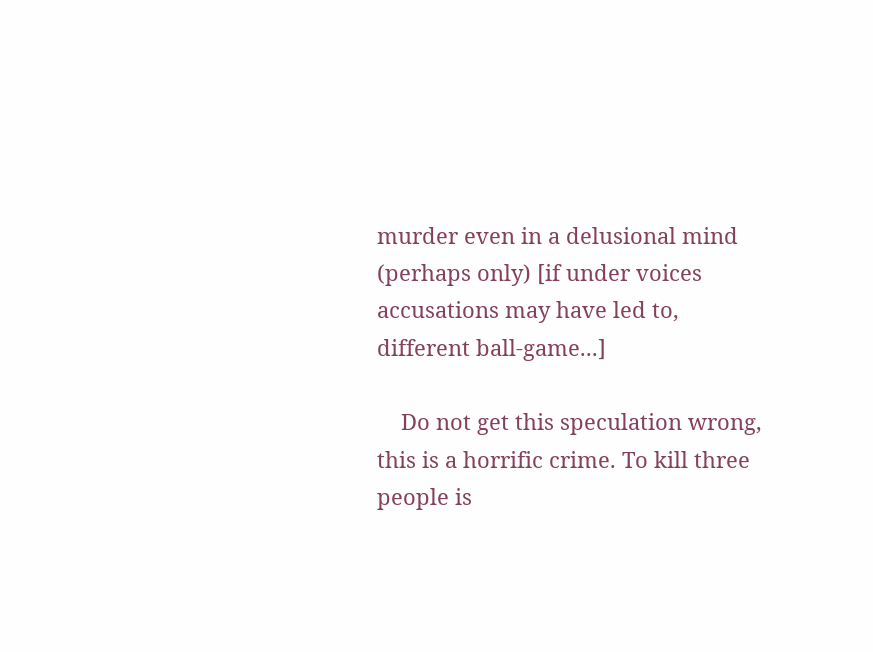murder even in a delusional mind (perhaps only) [if under voices accusations may have led to, different ball-game...]

    Do not get this speculation wrong, this is a horrific crime. To kill three people is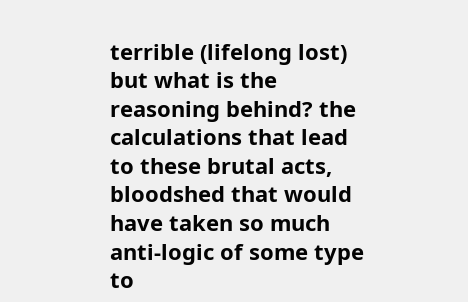terrible (lifelong lost) but what is the reasoning behind? the calculations that lead to these brutal acts, bloodshed that would have taken so much anti-logic of some type to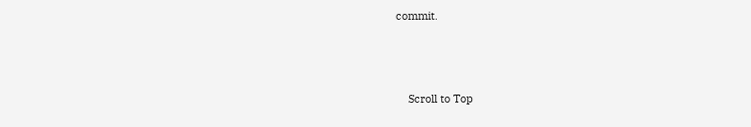commit.



    Scroll to Top